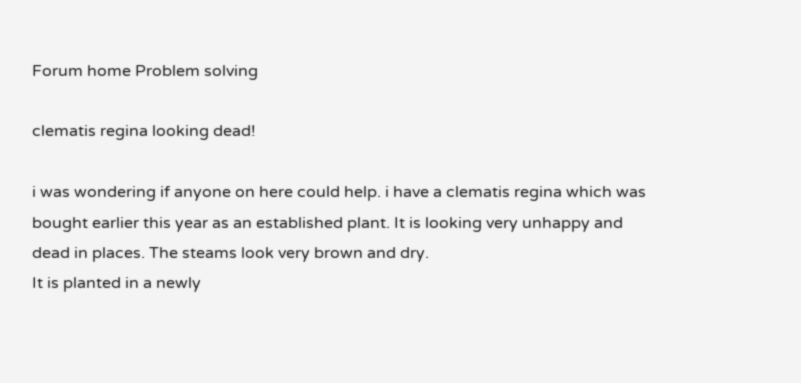Forum home Problem solving

clematis regina looking dead!

i was wondering if anyone on here could help. i have a clematis regina which was bought earlier this year as an established plant. It is looking very unhappy and dead in places. The steams look very brown and dry.
It is planted in a newly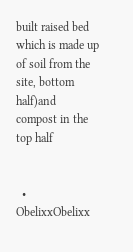built raised bed which is made up of soil from the site, bottom half)and compost in the top half


  • ObelixxObelixx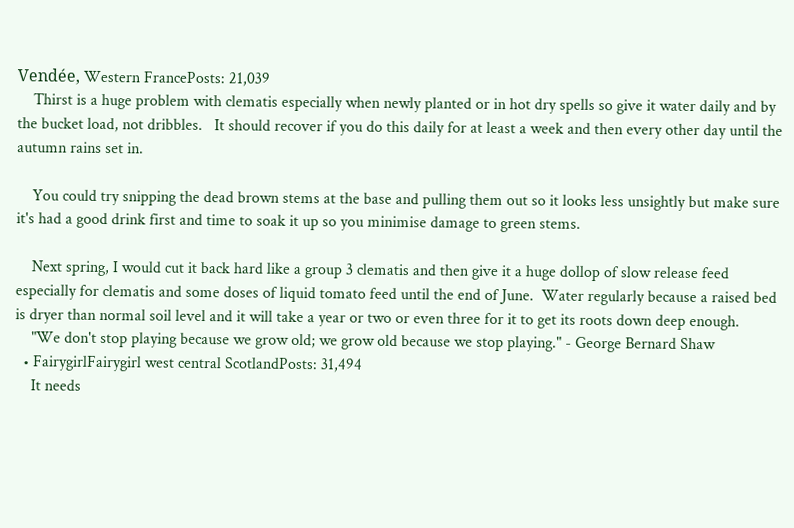Vendée, Western FrancePosts: 21,039
    Thirst is a huge problem with clematis especially when newly planted or in hot dry spells so give it water daily and by the bucket load, not dribbles.   It should recover if you do this daily for at least a week and then every other day until the autumn rains set in.

    You could try snipping the dead brown stems at the base and pulling them out so it looks less unsightly but make sure it's had a good drink first and time to soak it up so you minimise damage to green stems.

    Next spring, I would cut it back hard like a group 3 clematis and then give it a huge dollop of slow release feed especially for clematis and some doses of liquid tomato feed until the end of June.  Water regularly because a raised bed is dryer than normal soil level and it will take a year or two or even three for it to get its roots down deep enough.
    "We don't stop playing because we grow old; we grow old because we stop playing." - George Bernard Shaw
  • FairygirlFairygirl west central ScotlandPosts: 31,494
    It needs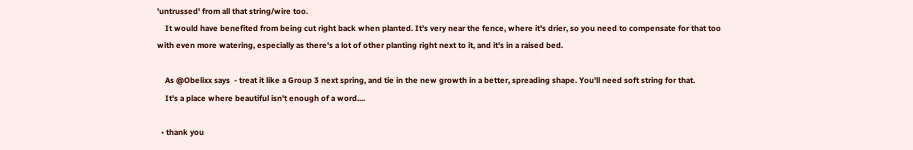'untrussed' from all that string/wire too.
    It would have benefited from being cut right back when planted. It's very near the fence, where it's drier, so you need to compensate for that too with even more watering, especially as there's a lot of other planting right next to it, and it's in a raised bed.

    As @Obelixx says  - treat it like a Group 3 next spring, and tie in the new growth in a better, spreading shape. You'll need soft string for that.
    It's a place where beautiful isn't enough of a word....

  • thank you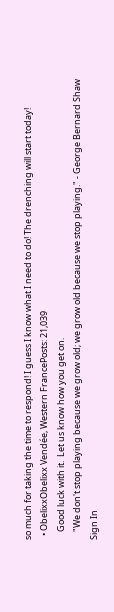so much for taking the time to respond! I guess I know what I need to do! The drenching will start today!
  • ObelixxObelixx Vendée, Western FrancePosts: 21,039
    Good luck with it.  Let us know how you get on.
    "We don't stop playing because we grow old; we grow old because we stop playing." - George Bernard Shaw
Sign In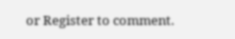or Register to comment.